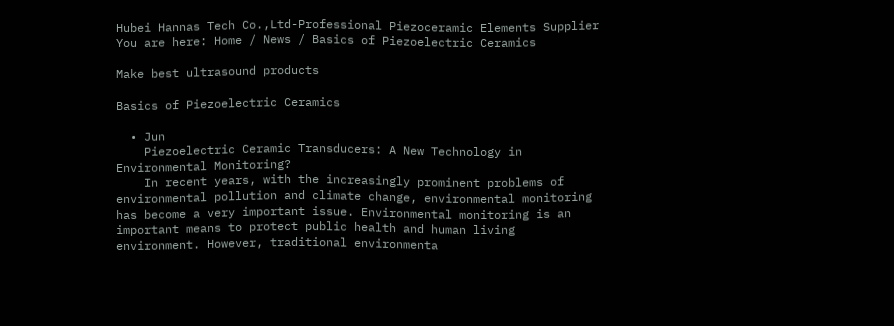Hubei Hannas Tech Co.,Ltd-Professional Piezoceramic Elements Supplier
You are here: Home / News / Basics of Piezoelectric Ceramics

Make best ultrasound products

Basics of Piezoelectric Ceramics

  • Jun
    Piezoelectric Ceramic Transducers: A New Technology in Environmental Monitoring?
    In recent years, with the increasingly prominent problems of environmental pollution and climate change, environmental monitoring has become a very important issue. Environmental monitoring is an important means to protect public health and human living environment. However, traditional environmenta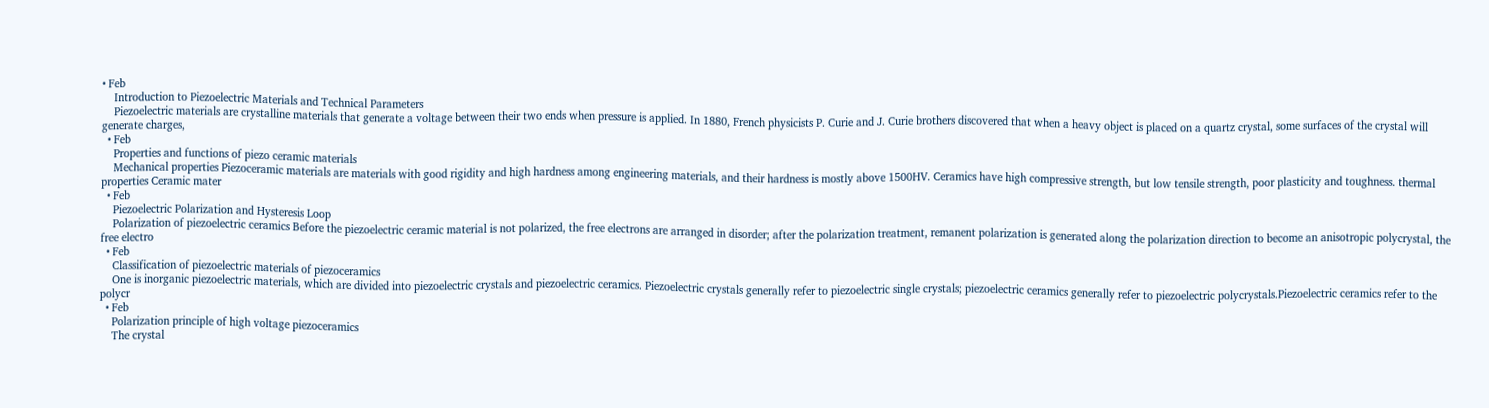• Feb
    Introduction to Piezoelectric Materials and Technical Parameters
    Piezoelectric materials are crystalline materials that generate a voltage between their two ends when pressure is applied. In 1880, French physicists P. Curie and J. Curie brothers discovered that when a heavy object is placed on a quartz crystal, some surfaces of the crystal will generate charges,
  • Feb
    Properties and functions of piezo ceramic materials
    Mechanical properties Piezoceramic materials are materials with good rigidity and high hardness among engineering materials, and their hardness is mostly above 1500HV. Ceramics have high compressive strength, but low tensile strength, poor plasticity and toughness. thermal properties Ceramic mater
  • Feb
    Piezoelectric Polarization and Hysteresis Loop
    Polarization of piezoelectric ceramics Before the piezoelectric ceramic material is not polarized, the free electrons are arranged in disorder; after the polarization treatment, remanent polarization is generated along the polarization direction to become an anisotropic polycrystal, the free electro
  • Feb
    Classification of piezoelectric materials of piezoceramics
    One is inorganic piezoelectric materials, which are divided into piezoelectric crystals and piezoelectric ceramics. Piezoelectric crystals generally refer to piezoelectric single crystals; piezoelectric ceramics generally refer to piezoelectric polycrystals.Piezoelectric ceramics refer to the polycr
  • Feb
    Polarization principle of high voltage piezoceramics
    The crystal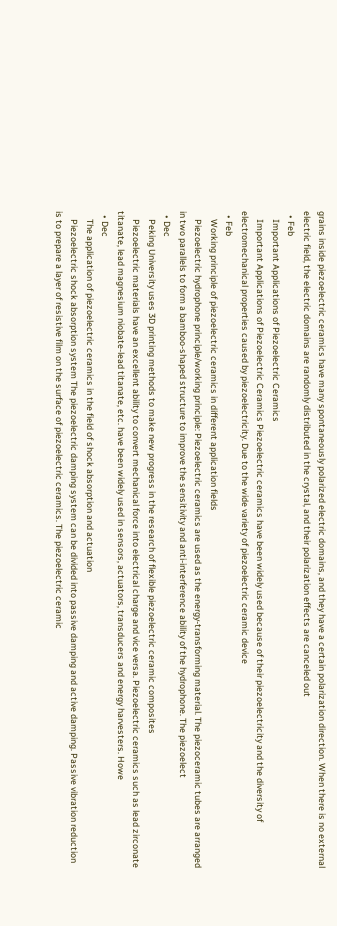grains inside piezoelectric ceramics have many spontaneously polarized electric domains, and they have a certain polarization direction. When there is no external electric field, the electric domains are randomly distributed in the crystal, and their polarization effects are canceled out
  • Feb
    Important Applications of Piezoelectric Ceramics
    Important Applications of Piezoelectric Ceramics Piezoelectric ceramics have been widely used because of their piezoelectricity and the diversity of electromechanical properties caused by piezoelectricity. Due to the wide variety of piezoelectric ceramic device
  • Feb
    Working principle of piezoelectric ceramics in different application fields
    Piezoelectric hydrophone principle/working principle: Piezoelectric ceramics are used as the energy-transforming material. The piezoceramic tubes are arranged in two parallels to form a bamboo-shaped structure to improve the sensitivity and anti-interference ability of the hydrophone. The piezoelect
  • Dec
    Peking University uses 3D printing methods to make new progress in the research of flexible piezoelectric ceramic composites
    Piezoelectric materials have an excellent ability to convert mechanical force into electrical charge and vice versa. Piezoelectric ceramics such as lead zirconate titanate, lead magnesium niobate-lead titanate, etc. have been widely used in sensors, actuators, transducers and energy harvesters. Howe
  • Dec
    The application of piezoelectric ceramics in the field of shock absorption and actuation
    Piezoelectric shock absorption system The piezoelectric damping system can be divided into passive damping and active damping. Passive vibration reduction is to prepare a layer of resistive film on the surface of piezoelectric ceramics. The piezoelectric ceramic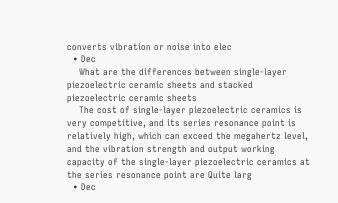converts vibration or noise into elec
  • Dec
    What are the differences between single-layer piezoelectric ceramic sheets and stacked piezoelectric ceramic sheets
    The cost of single-layer piezoelectric ceramics is very competitive, and its series resonance point is relatively high, which can exceed the megahertz level, and the vibration strength and output working capacity of the single-layer piezoelectric ceramics at the series resonance point are Quite larg
  • Dec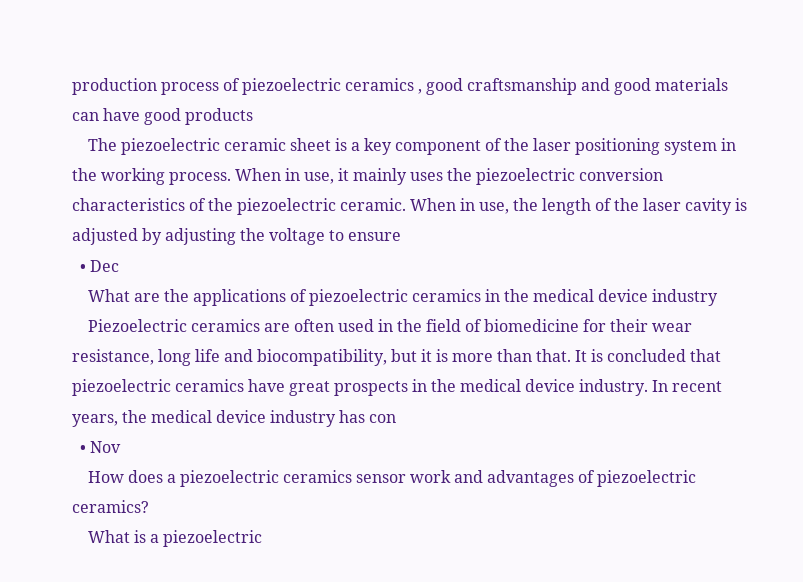production process of piezoelectric ceramics , good craftsmanship and good materials can have good products
    The piezoelectric ceramic sheet is a key component of the laser positioning system in the working process. When in use, it mainly uses the piezoelectric conversion characteristics of the piezoelectric ceramic. When in use, the length of the laser cavity is adjusted by adjusting the voltage to ensure
  • Dec
    What are the applications of piezoelectric ceramics in the medical device industry
    Piezoelectric ceramics are often used in the field of biomedicine for their wear resistance, long life and biocompatibility, but it is more than that. It is concluded that piezoelectric ceramics have great prospects in the medical device industry. In recent years, the medical device industry has con
  • Nov
    How does a piezoelectric ceramics sensor work and advantages of piezoelectric ceramics?
    What is a piezoelectric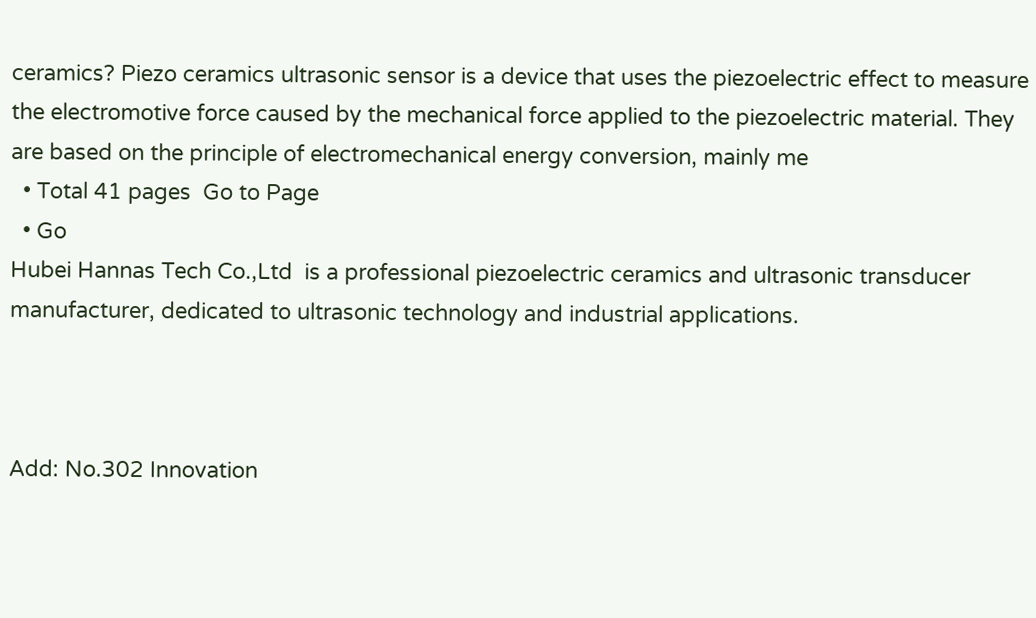ceramics? Piezo ceramics ultrasonic sensor is a device that uses the piezoelectric effect to measure the electromotive force caused by the mechanical force applied to the piezoelectric material. They are based on the principle of electromechanical energy conversion, mainly me
  • Total 41 pages  Go to Page
  • Go
Hubei Hannas Tech Co.,Ltd  is a professional piezoelectric ceramics and ultrasonic transducer manufacturer, dedicated to ultrasonic technology and industrial applications.



Add: No.302 Innovation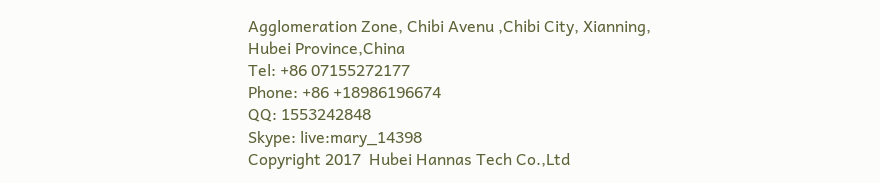Agglomeration Zone, Chibi Avenu ,Chibi City, Xianning, Hubei Province,China
Tel: +86 07155272177
Phone: +86 +18986196674
QQ: 1553242848
Skype: live:mary_14398
Copyright 2017  Hubei Hannas Tech Co.,Ltd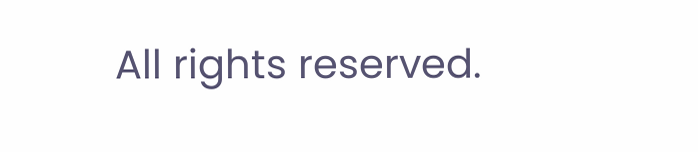All rights reserved.